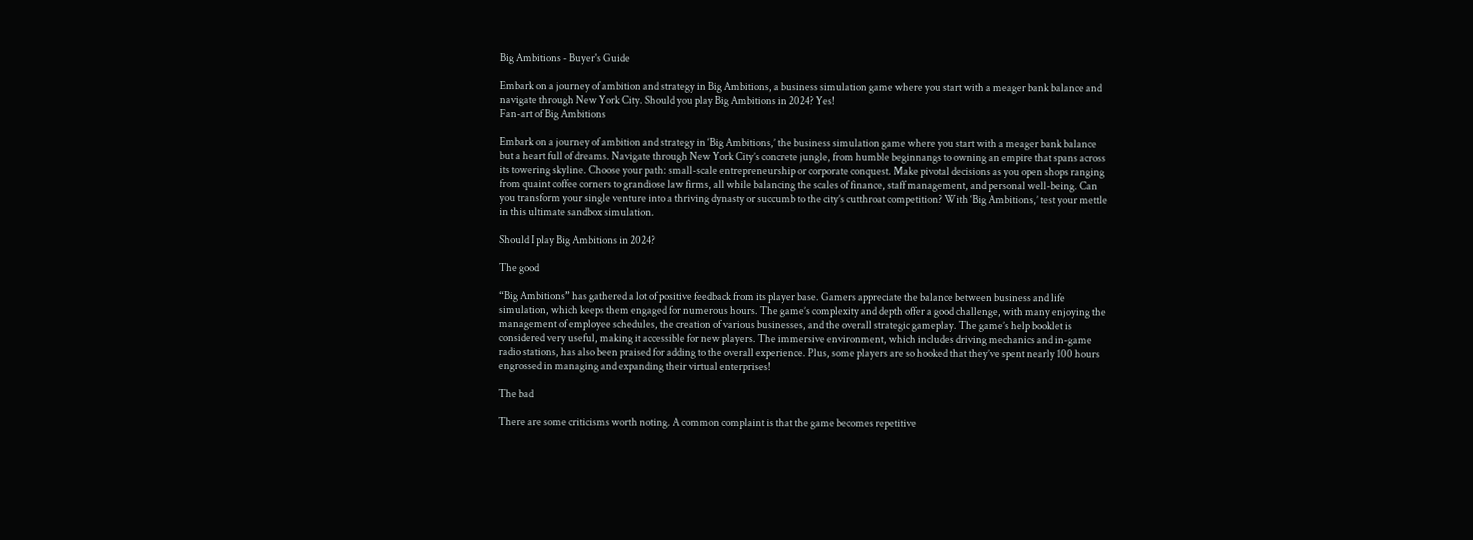Big Ambitions - Buyer's Guide

Embark on a journey of ambition and strategy in Big Ambitions, a business simulation game where you start with a meager bank balance and navigate through New York City. Should you play Big Ambitions in 2024? Yes!
Fan-art of Big Ambitions

Embark on a journey of ambition and strategy in ‘Big Ambitions,’ the business simulation game where you start with a meager bank balance but a heart full of dreams. Navigate through New York City’s concrete jungle, from humble beginnangs to owning an empire that spans across its towering skyline. Choose your path: small-scale entrepreneurship or corporate conquest. Make pivotal decisions as you open shops ranging from quaint coffee corners to grandiose law firms, all while balancing the scales of finance, staff management, and personal well-being. Can you transform your single venture into a thriving dynasty or succumb to the city’s cutthroat competition? With ‘Big Ambitions,’ test your mettle in this ultimate sandbox simulation.

Should I play Big Ambitions in 2024?

The good

“Big Ambitions” has gathered a lot of positive feedback from its player base. Gamers appreciate the balance between business and life simulation, which keeps them engaged for numerous hours. The game’s complexity and depth offer a good challenge, with many enjoying the management of employee schedules, the creation of various businesses, and the overall strategic gameplay. The game’s help booklet is considered very useful, making it accessible for new players. The immersive environment, which includes driving mechanics and in-game radio stations, has also been praised for adding to the overall experience. Plus, some players are so hooked that they’ve spent nearly 100 hours engrossed in managing and expanding their virtual enterprises!

The bad

There are some criticisms worth noting. A common complaint is that the game becomes repetitive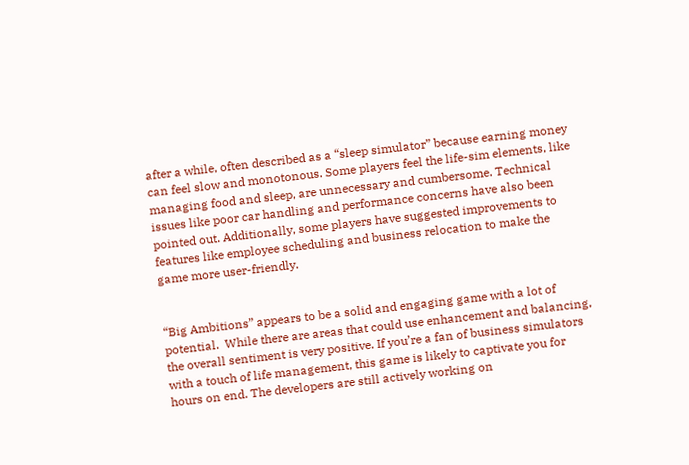after a while, often described as a “sleep simulator” because earning money can feel slow and monotonous. Some players feel the life-sim elements, like managing food and sleep, are unnecessary and cumbersome. Technical issues like poor car handling and performance concerns have also been pointed out. Additionally, some players have suggested improvements to features like employee scheduling and business relocation to make the game more user-friendly.


“Big Ambitions” appears to be a solid and engaging game with a lot of potential.  While there are areas that could use enhancement and balancing, the overall sentiment is very positive. If you’re a fan of business simulators with a touch of life management, this game is likely to captivate you for hours on end. The developers are still actively working on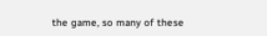the game, so many of these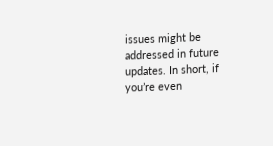issues might be addressed in future updates. In short, if you’re even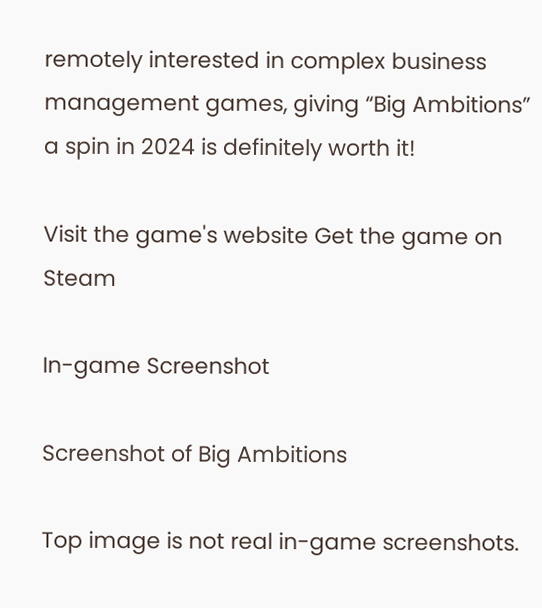remotely interested in complex business management games, giving “Big Ambitions” a spin in 2024 is definitely worth it!

Visit the game's website Get the game on Steam

In-game Screenshot

Screenshot of Big Ambitions

Top image is not real in-game screenshots.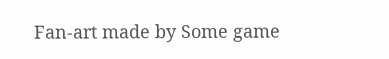Fan-art made by Some game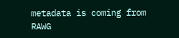metadata is coming from RAWG